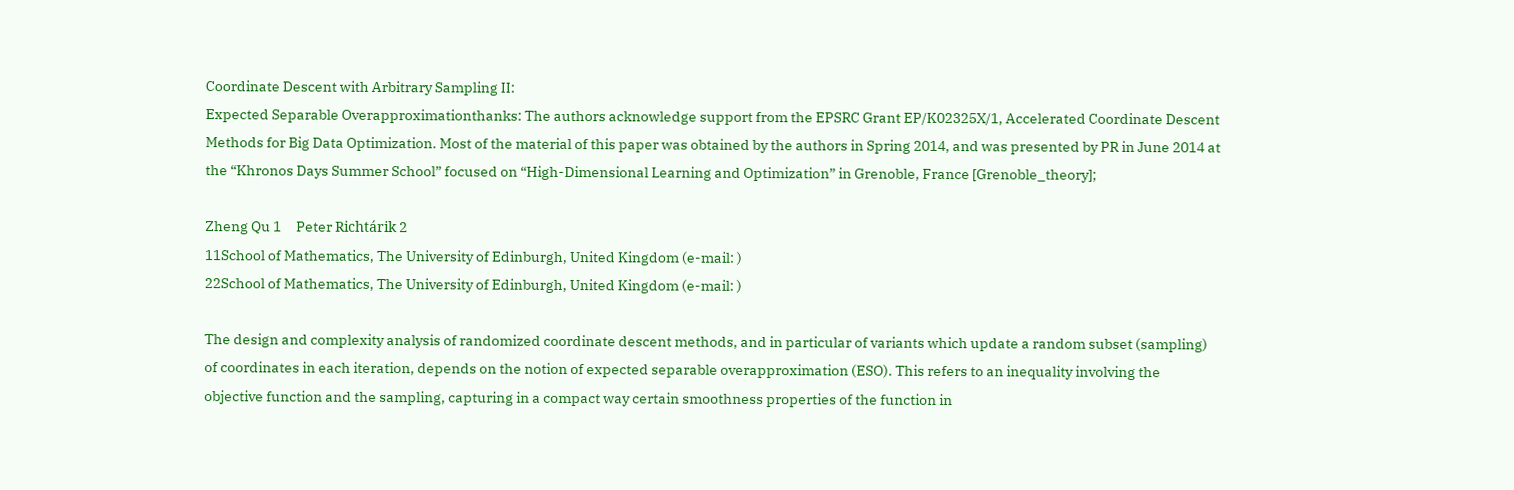Coordinate Descent with Arbitrary Sampling II:
Expected Separable Overapproximationthanks: The authors acknowledge support from the EPSRC Grant EP/K02325X/1, Accelerated Coordinate Descent Methods for Big Data Optimization. Most of the material of this paper was obtained by the authors in Spring 2014, and was presented by PR in June 2014 at the “Khronos Days Summer School” focused on “High-Dimensional Learning and Optimization” in Grenoble, France [Grenoble_theory];

Zheng Qu 1     Peter Richtárik 2
11School of Mathematics, The University of Edinburgh, United Kingdom (e-mail: )
22School of Mathematics, The University of Edinburgh, United Kingdom (e-mail: )

The design and complexity analysis of randomized coordinate descent methods, and in particular of variants which update a random subset (sampling) of coordinates in each iteration, depends on the notion of expected separable overapproximation (ESO). This refers to an inequality involving the objective function and the sampling, capturing in a compact way certain smoothness properties of the function in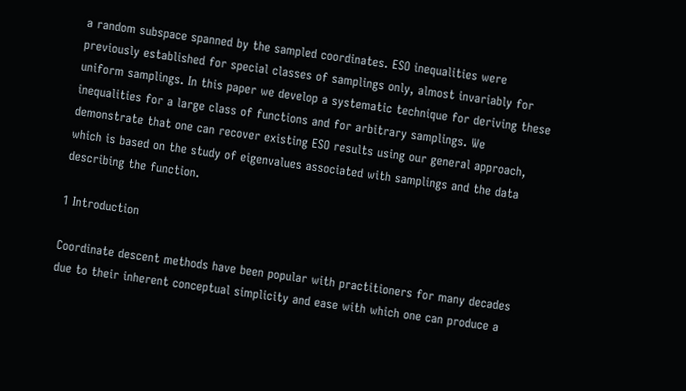a random subspace spanned by the sampled coordinates. ESO inequalities were previously established for special classes of samplings only, almost invariably for uniform samplings. In this paper we develop a systematic technique for deriving these inequalities for a large class of functions and for arbitrary samplings. We demonstrate that one can recover existing ESO results using our general approach, which is based on the study of eigenvalues associated with samplings and the data describing the function.

1 Introduction

Coordinate descent methods have been popular with practitioners for many decades due to their inherent conceptual simplicity and ease with which one can produce a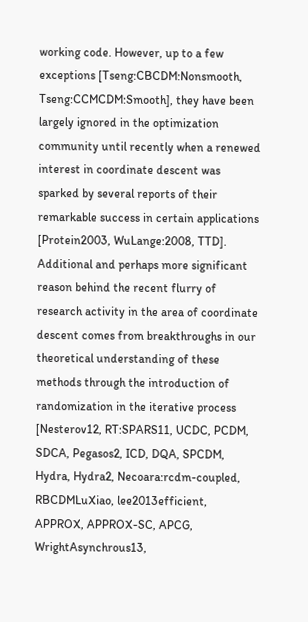working code. However, up to a few exceptions [Tseng:CBCDM:Nonsmooth, Tseng:CCMCDM:Smooth], they have been largely ignored in the optimization community until recently when a renewed interest in coordinate descent was sparked by several reports of their remarkable success in certain applications [Protein2003, WuLange:2008, TTD]. Additional and perhaps more significant reason behind the recent flurry of research activity in the area of coordinate descent comes from breakthroughs in our theoretical understanding of these methods through the introduction of randomization in the iterative process [Nesterov12, RT:SPARS11, UCDC, PCDM, SDCA, Pegasos2, ICD, DQA, SPCDM, Hydra, Hydra2, Necoara:rcdm-coupled, RBCDMLuXiao, lee2013efficient, APPROX, APPROX-SC, APCG, WrightAsynchrous13,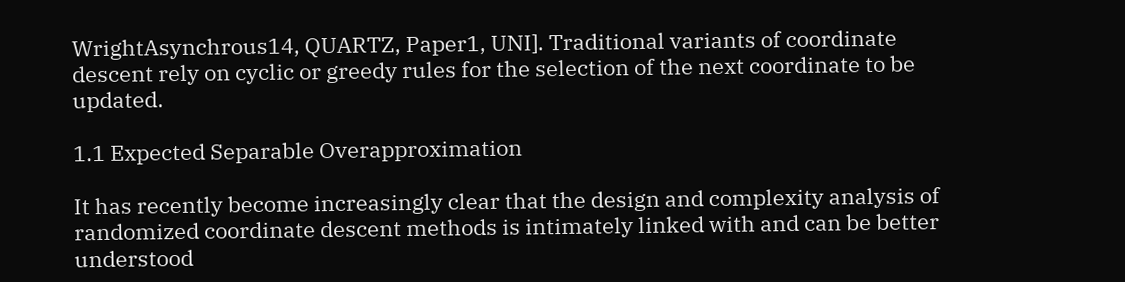WrightAsynchrous14, QUARTZ, Paper1, UNI]. Traditional variants of coordinate descent rely on cyclic or greedy rules for the selection of the next coordinate to be updated.

1.1 Expected Separable Overapproximation

It has recently become increasingly clear that the design and complexity analysis of randomized coordinate descent methods is intimately linked with and can be better understood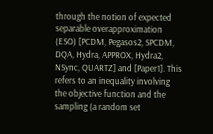through the notion of expected separable overapproximation (ESO) [PCDM, Pegasos2, SPCDM, DQA, Hydra, APPROX, Hydra2, NSync, QUARTZ] and [Paper1]. This refers to an inequality involving the objective function and the sampling (a random set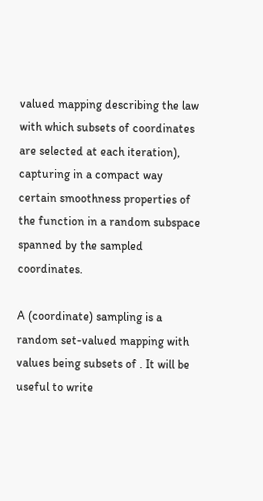valued mapping describing the law with which subsets of coordinates are selected at each iteration), capturing in a compact way certain smoothness properties of the function in a random subspace spanned by the sampled coordinates.

A (coordinate) sampling is a random set-valued mapping with values being subsets of . It will be useful to write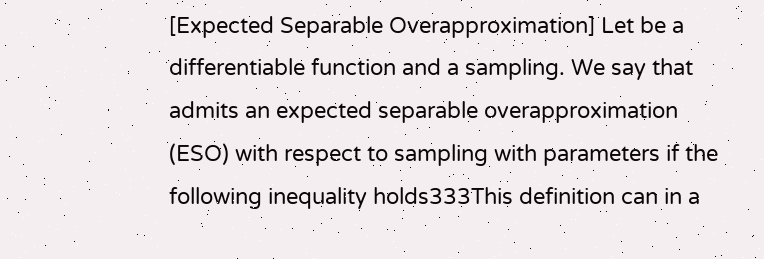[Expected Separable Overapproximation] Let be a differentiable function and a sampling. We say that admits an expected separable overapproximation (ESO) with respect to sampling with parameters if the following inequality holds333This definition can in a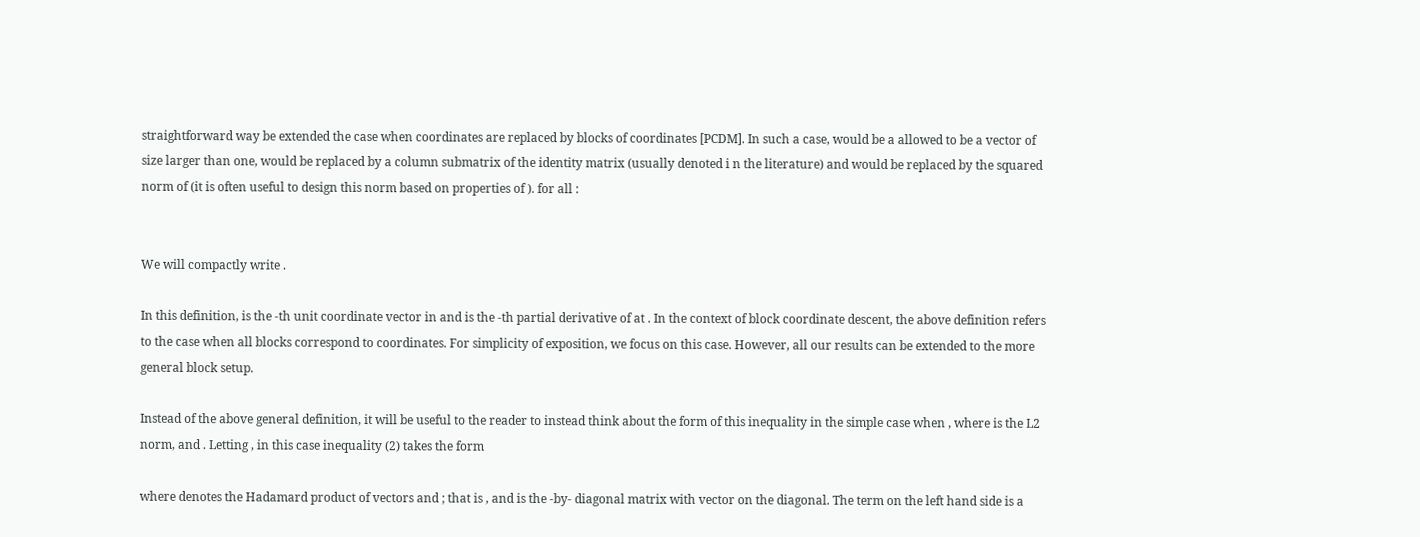straightforward way be extended the case when coordinates are replaced by blocks of coordinates [PCDM]. In such a case, would be a allowed to be a vector of size larger than one, would be replaced by a column submatrix of the identity matrix (usually denoted i n the literature) and would be replaced by the squared norm of (it is often useful to design this norm based on properties of ). for all :


We will compactly write .

In this definition, is the -th unit coordinate vector in and is the -th partial derivative of at . In the context of block coordinate descent, the above definition refers to the case when all blocks correspond to coordinates. For simplicity of exposition, we focus on this case. However, all our results can be extended to the more general block setup.

Instead of the above general definition, it will be useful to the reader to instead think about the form of this inequality in the simple case when , where is the L2 norm, and . Letting , in this case inequality (2) takes the form

where denotes the Hadamard product of vectors and ; that is , and is the -by- diagonal matrix with vector on the diagonal. The term on the left hand side is a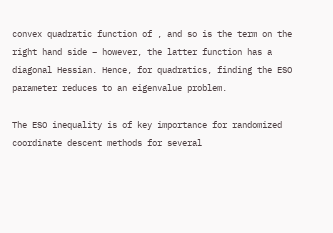convex quadratic function of , and so is the term on the right hand side – however, the latter function has a diagonal Hessian. Hence, for quadratics, finding the ESO parameter reduces to an eigenvalue problem.

The ESO inequality is of key importance for randomized coordinate descent methods for several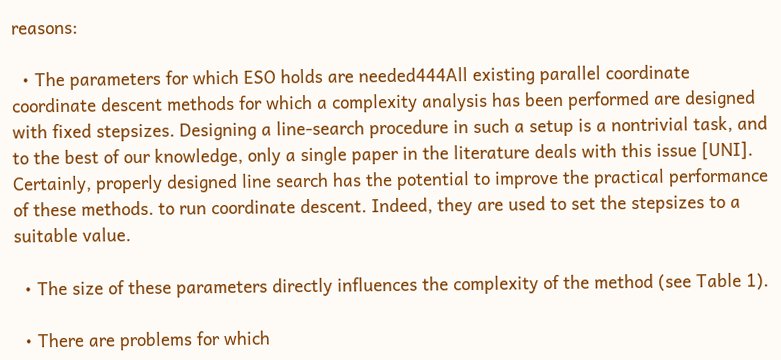reasons:

  • The parameters for which ESO holds are needed444All existing parallel coordinate coordinate descent methods for which a complexity analysis has been performed are designed with fixed stepsizes. Designing a line-search procedure in such a setup is a nontrivial task, and to the best of our knowledge, only a single paper in the literature deals with this issue [UNI]. Certainly, properly designed line search has the potential to improve the practical performance of these methods. to run coordinate descent. Indeed, they are used to set the stepsizes to a suitable value.

  • The size of these parameters directly influences the complexity of the method (see Table 1).

  • There are problems for which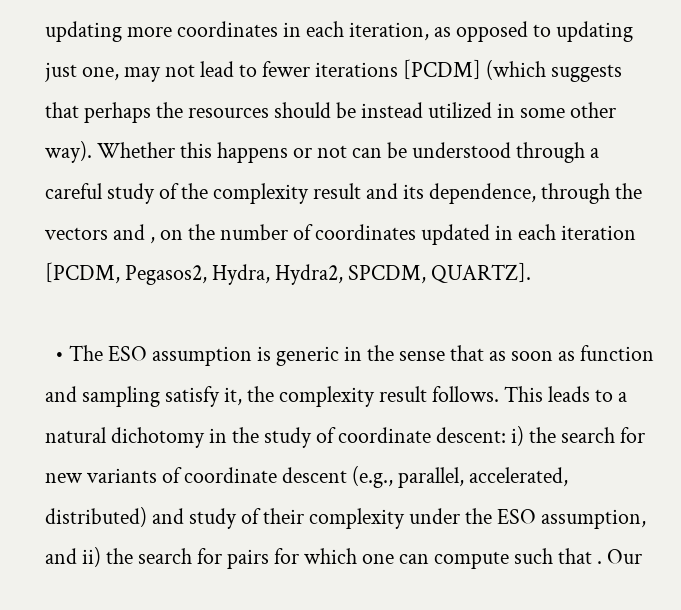updating more coordinates in each iteration, as opposed to updating just one, may not lead to fewer iterations [PCDM] (which suggests that perhaps the resources should be instead utilized in some other way). Whether this happens or not can be understood through a careful study of the complexity result and its dependence, through the vectors and , on the number of coordinates updated in each iteration [PCDM, Pegasos2, Hydra, Hydra2, SPCDM, QUARTZ].

  • The ESO assumption is generic in the sense that as soon as function and sampling satisfy it, the complexity result follows. This leads to a natural dichotomy in the study of coordinate descent: i) the search for new variants of coordinate descent (e.g., parallel, accelerated, distributed) and study of their complexity under the ESO assumption, and ii) the search for pairs for which one can compute such that . Our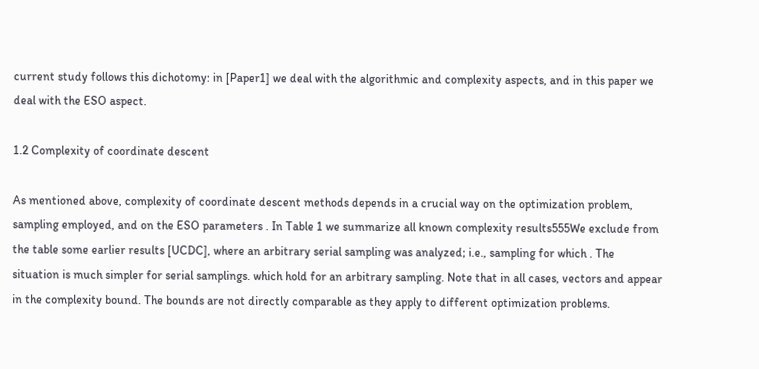current study follows this dichotomy: in [Paper1] we deal with the algorithmic and complexity aspects, and in this paper we deal with the ESO aspect.

1.2 Complexity of coordinate descent

As mentioned above, complexity of coordinate descent methods depends in a crucial way on the optimization problem, sampling employed, and on the ESO parameters . In Table 1 we summarize all known complexity results555We exclude from the table some earlier results [UCDC], where an arbitrary serial sampling was analyzed; i.e., sampling for which . The situation is much simpler for serial samplings. which hold for an arbitrary sampling. Note that in all cases, vectors and appear in the complexity bound. The bounds are not directly comparable as they apply to different optimization problems.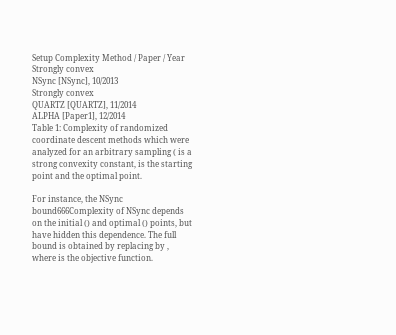Setup Complexity Method / Paper / Year
Strongly convex
NSync [NSync], 10/2013
Strongly convex
QUARTZ [QUARTZ], 11/2014
ALPHA [Paper1], 12/2014
Table 1: Complexity of randomized coordinate descent methods which were analyzed for an arbitrary sampling ( is a strong convexity constant, is the starting point and the optimal point.

For instance, the NSync bound666Complexity of NSync depends on the initial () and optimal () points, but have hidden this dependence. The full bound is obtained by replacing by , where is the objective function.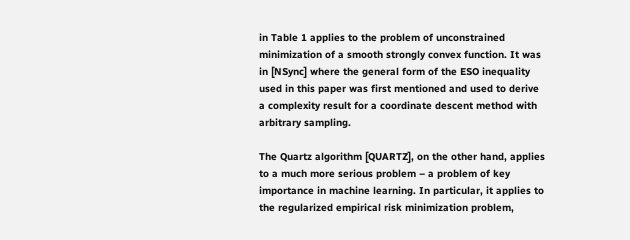in Table 1 applies to the problem of unconstrained minimization of a smooth strongly convex function. It was in [NSync] where the general form of the ESO inequality used in this paper was first mentioned and used to derive a complexity result for a coordinate descent method with arbitrary sampling.

The Quartz algorithm [QUARTZ], on the other hand, applies to a much more serious problem – a problem of key importance in machine learning. In particular, it applies to the regularized empirical risk minimization problem,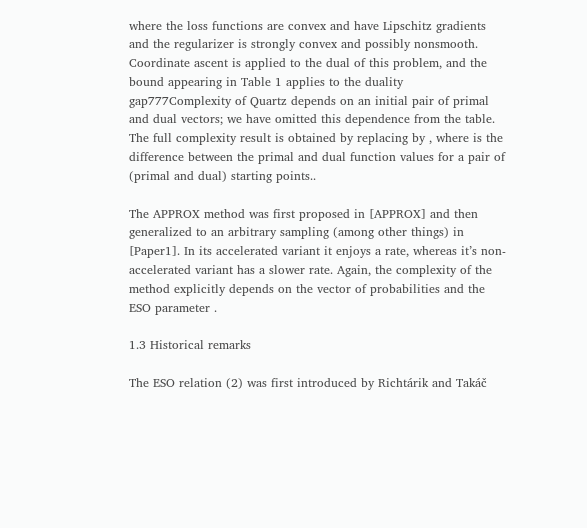where the loss functions are convex and have Lipschitz gradients and the regularizer is strongly convex and possibly nonsmooth. Coordinate ascent is applied to the dual of this problem, and the bound appearing in Table 1 applies to the duality gap777Complexity of Quartz depends on an initial pair of primal and dual vectors; we have omitted this dependence from the table. The full complexity result is obtained by replacing by , where is the difference between the primal and dual function values for a pair of (primal and dual) starting points..

The APPROX method was first proposed in [APPROX] and then generalized to an arbitrary sampling (among other things) in [Paper1]. In its accelerated variant it enjoys a rate, whereas it’s non-accelerated variant has a slower rate. Again, the complexity of the method explicitly depends on the vector of probabilities and the ESO parameter .

1.3 Historical remarks

The ESO relation (2) was first introduced by Richtárik and Takáč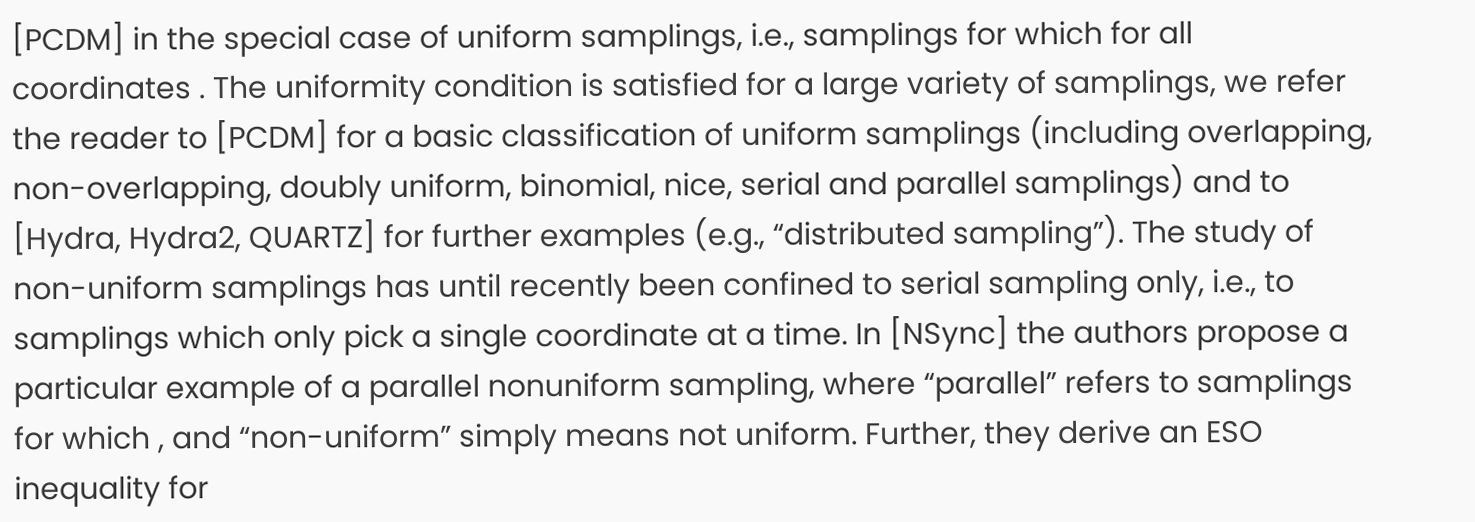[PCDM] in the special case of uniform samplings, i.e., samplings for which for all coordinates . The uniformity condition is satisfied for a large variety of samplings, we refer the reader to [PCDM] for a basic classification of uniform samplings (including overlapping, non-overlapping, doubly uniform, binomial, nice, serial and parallel samplings) and to [Hydra, Hydra2, QUARTZ] for further examples (e.g., “distributed sampling”). The study of non-uniform samplings has until recently been confined to serial sampling only, i.e., to samplings which only pick a single coordinate at a time. In [NSync] the authors propose a particular example of a parallel nonuniform sampling, where “parallel” refers to samplings for which , and “non-uniform” simply means not uniform. Further, they derive an ESO inequality for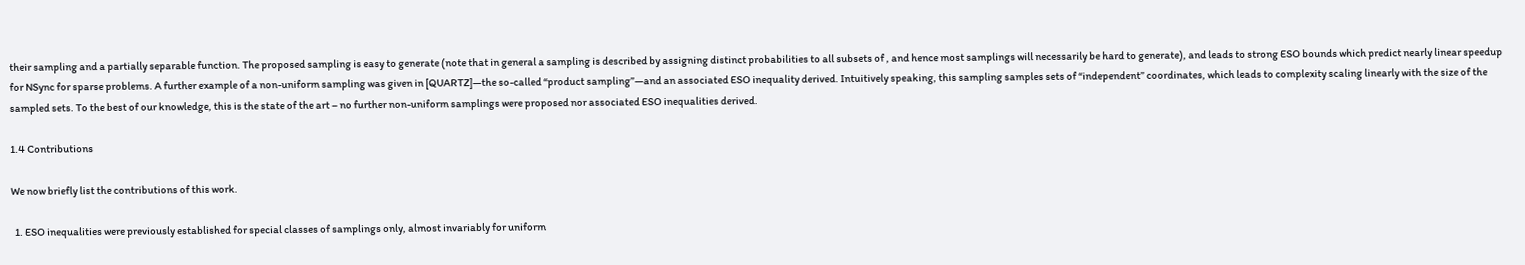their sampling and a partially separable function. The proposed sampling is easy to generate (note that in general a sampling is described by assigning distinct probabilities to all subsets of , and hence most samplings will necessarily be hard to generate), and leads to strong ESO bounds which predict nearly linear speedup for NSync for sparse problems. A further example of a non-uniform sampling was given in [QUARTZ]—the so-called “product sampling”—and an associated ESO inequality derived. Intuitively speaking, this sampling samples sets of “independent” coordinates, which leads to complexity scaling linearly with the size of the sampled sets. To the best of our knowledge, this is the state of the art – no further non-uniform samplings were proposed nor associated ESO inequalities derived.

1.4 Contributions

We now briefly list the contributions of this work.

  1. ESO inequalities were previously established for special classes of samplings only, almost invariably for uniform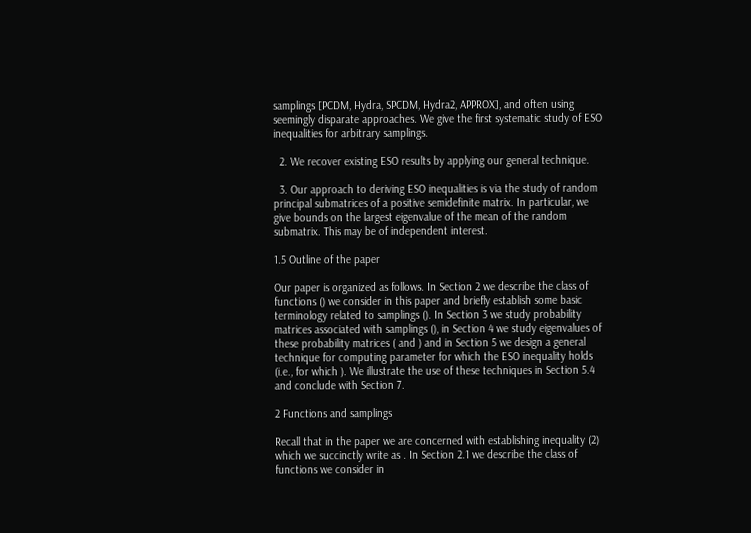samplings [PCDM, Hydra, SPCDM, Hydra2, APPROX], and often using seemingly disparate approaches. We give the first systematic study of ESO inequalities for arbitrary samplings.

  2. We recover existing ESO results by applying our general technique.

  3. Our approach to deriving ESO inequalities is via the study of random principal submatrices of a positive semidefinite matrix. In particular, we give bounds on the largest eigenvalue of the mean of the random submatrix. This may be of independent interest.

1.5 Outline of the paper

Our paper is organized as follows. In Section 2 we describe the class of functions () we consider in this paper and briefly establish some basic terminology related to samplings (). In Section 3 we study probability matrices associated with samplings (), in Section 4 we study eigenvalues of these probability matrices ( and ) and in Section 5 we design a general technique for computing parameter for which the ESO inequality holds (i.e., for which ). We illustrate the use of these techniques in Section 5.4 and conclude with Section 7.

2 Functions and samplings

Recall that in the paper we are concerned with establishing inequality (2) which we succinctly write as . In Section 2.1 we describe the class of functions we consider in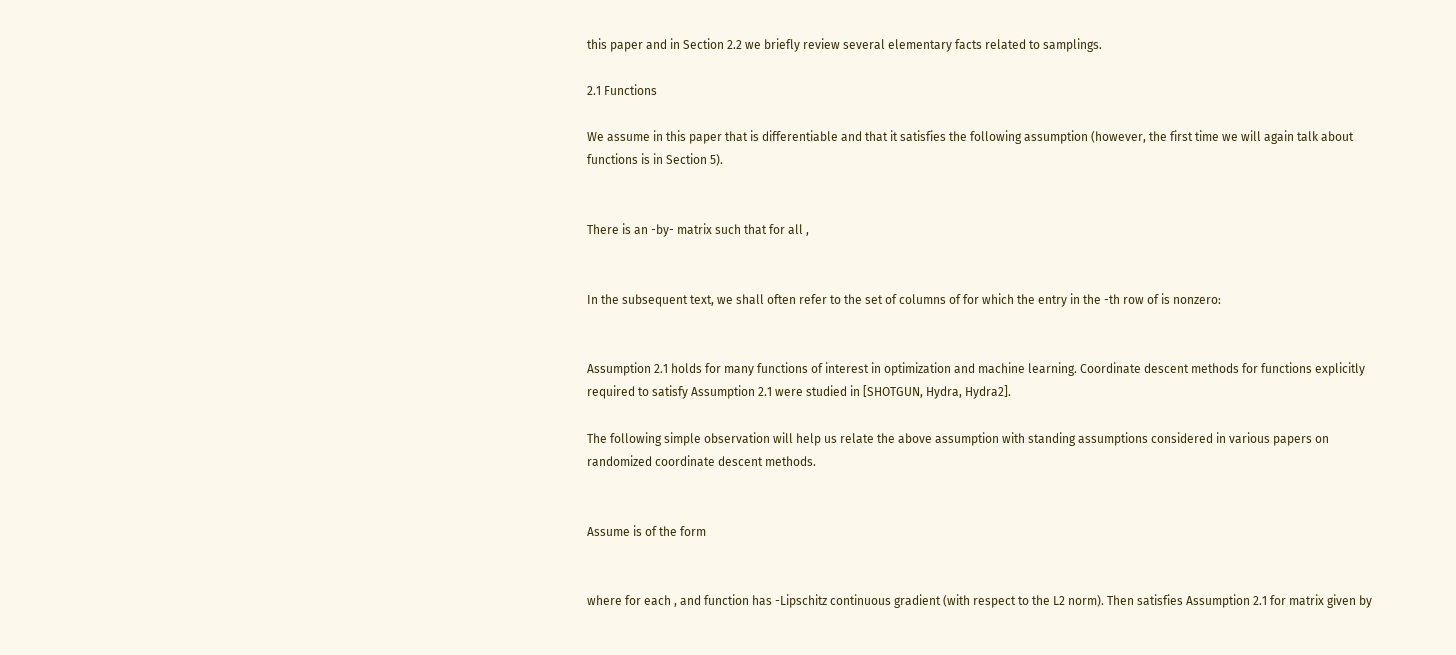this paper and in Section 2.2 we briefly review several elementary facts related to samplings.

2.1 Functions

We assume in this paper that is differentiable and that it satisfies the following assumption (however, the first time we will again talk about functions is in Section 5).


There is an -by- matrix such that for all ,


In the subsequent text, we shall often refer to the set of columns of for which the entry in the -th row of is nonzero:


Assumption 2.1 holds for many functions of interest in optimization and machine learning. Coordinate descent methods for functions explicitly required to satisfy Assumption 2.1 were studied in [SHOTGUN, Hydra, Hydra2].

The following simple observation will help us relate the above assumption with standing assumptions considered in various papers on randomized coordinate descent methods.


Assume is of the form


where for each , and function has -Lipschitz continuous gradient (with respect to the L2 norm). Then satisfies Assumption 2.1 for matrix given by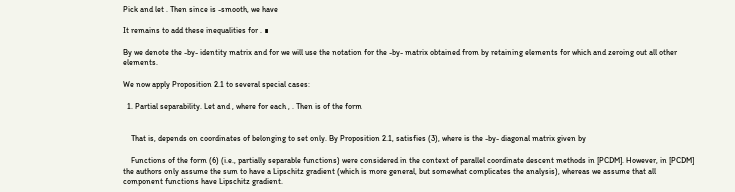Pick and let . Then since is -smooth, we have

It remains to add these inequalities for . ∎

By we denote the -by- identity matrix and for we will use the notation for the -by- matrix obtained from by retaining elements for which and zeroing out all other elements.

We now apply Proposition 2.1 to several special cases:

  1. Partial separability. Let and , where for each , . Then is of the form


    That is, depends on coordinates of belonging to set only. By Proposition 2.1, satisfies (3), where is the -by- diagonal matrix given by

    Functions of the form (6) (i.e., partially separable functions) were considered in the context of parallel coordinate descent methods in [PCDM]. However, in [PCDM] the authors only assume the sum to have a Lipschitz gradient (which is more general, but somewhat complicates the analysis), whereas we assume that all component functions have Lipschitz gradient.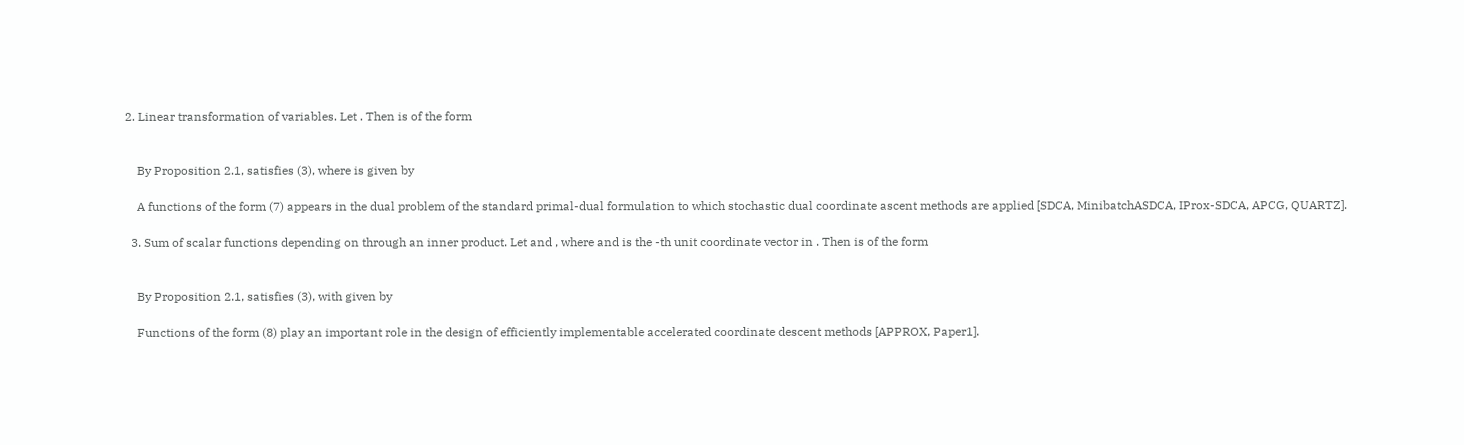2. Linear transformation of variables. Let . Then is of the form


    By Proposition 2.1, satisfies (3), where is given by

    A functions of the form (7) appears in the dual problem of the standard primal-dual formulation to which stochastic dual coordinate ascent methods are applied [SDCA, MinibatchASDCA, IProx-SDCA, APCG, QUARTZ].

  3. Sum of scalar functions depending on through an inner product. Let and , where and is the -th unit coordinate vector in . Then is of the form


    By Proposition 2.1, satisfies (3), with given by

    Functions of the form (8) play an important role in the design of efficiently implementable accelerated coordinate descent methods [APPROX, Paper1].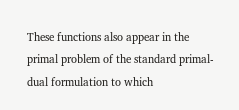These functions also appear in the primal problem of the standard primal-dual formulation to which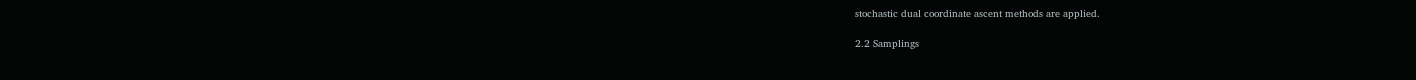stochastic dual coordinate ascent methods are applied.

2.2 Samplings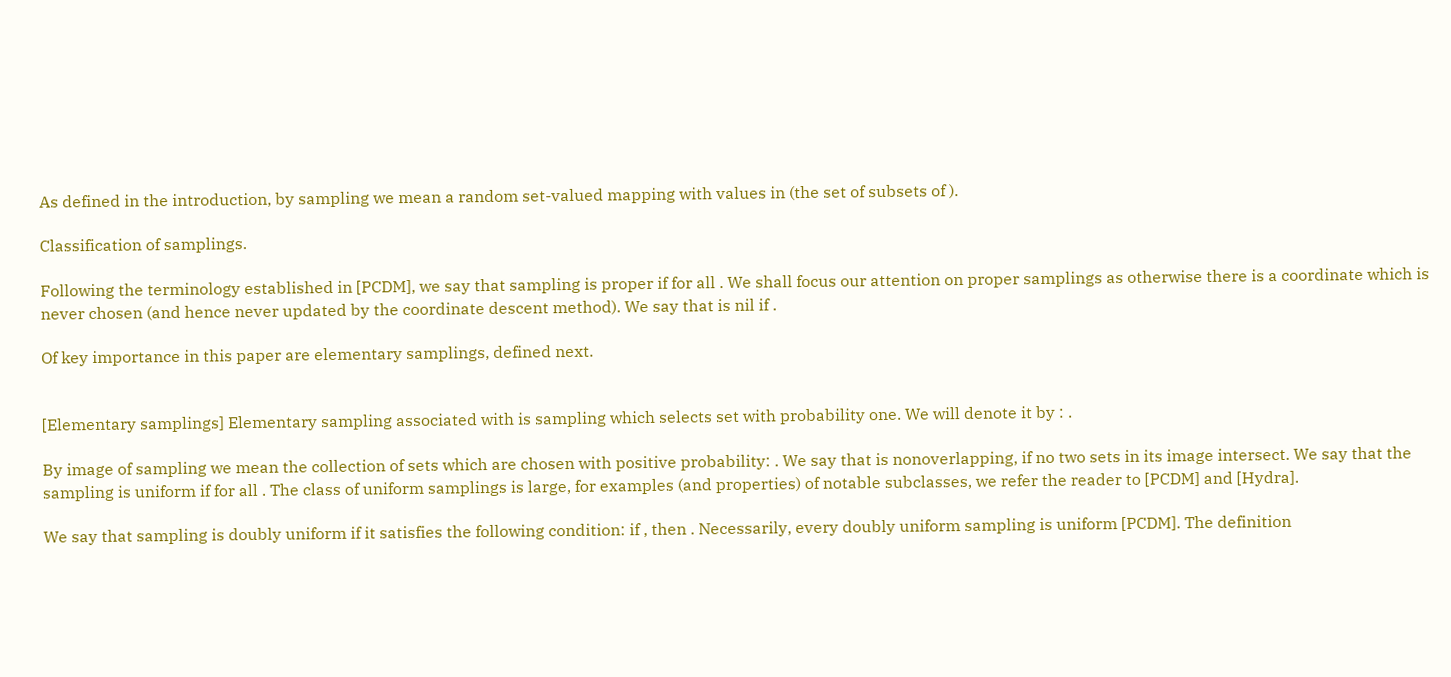As defined in the introduction, by sampling we mean a random set-valued mapping with values in (the set of subsets of ).

Classification of samplings.

Following the terminology established in [PCDM], we say that sampling is proper if for all . We shall focus our attention on proper samplings as otherwise there is a coordinate which is never chosen (and hence never updated by the coordinate descent method). We say that is nil if .

Of key importance in this paper are elementary samplings, defined next.


[Elementary samplings] Elementary sampling associated with is sampling which selects set with probability one. We will denote it by : .

By image of sampling we mean the collection of sets which are chosen with positive probability: . We say that is nonoverlapping, if no two sets in its image intersect. We say that the sampling is uniform if for all . The class of uniform samplings is large, for examples (and properties) of notable subclasses, we refer the reader to [PCDM] and [Hydra].

We say that sampling is doubly uniform if it satisfies the following condition: if , then . Necessarily, every doubly uniform sampling is uniform [PCDM]. The definition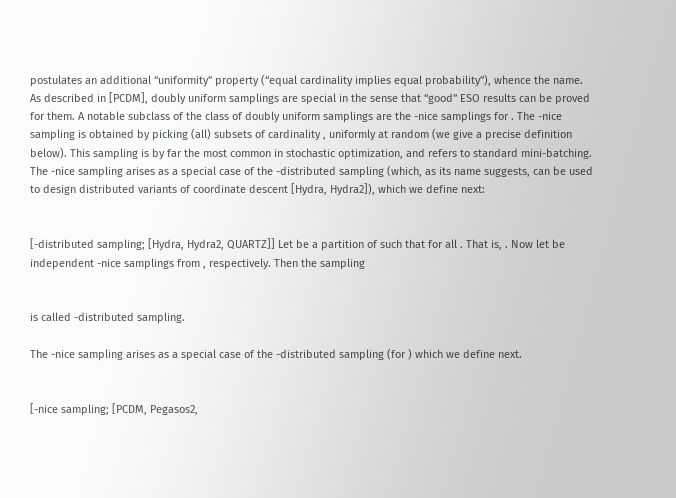postulates an additional “uniformity” property (“equal cardinality implies equal probability”), whence the name. As described in [PCDM], doubly uniform samplings are special in the sense that “good” ESO results can be proved for them. A notable subclass of the class of doubly uniform samplings are the -nice samplings for . The -nice sampling is obtained by picking (all) subsets of cardinality , uniformly at random (we give a precise definition below). This sampling is by far the most common in stochastic optimization, and refers to standard mini-batching. The -nice sampling arises as a special case of the -distributed sampling (which, as its name suggests, can be used to design distributed variants of coordinate descent [Hydra, Hydra2]), which we define next:


[-distributed sampling; [Hydra, Hydra2, QUARTZ]] Let be a partition of such that for all . That is, . Now let be independent -nice samplings from , respectively. Then the sampling


is called -distributed sampling.

The -nice sampling arises as a special case of the -distributed sampling (for ) which we define next.


[-nice sampling; [PCDM, Pegasos2,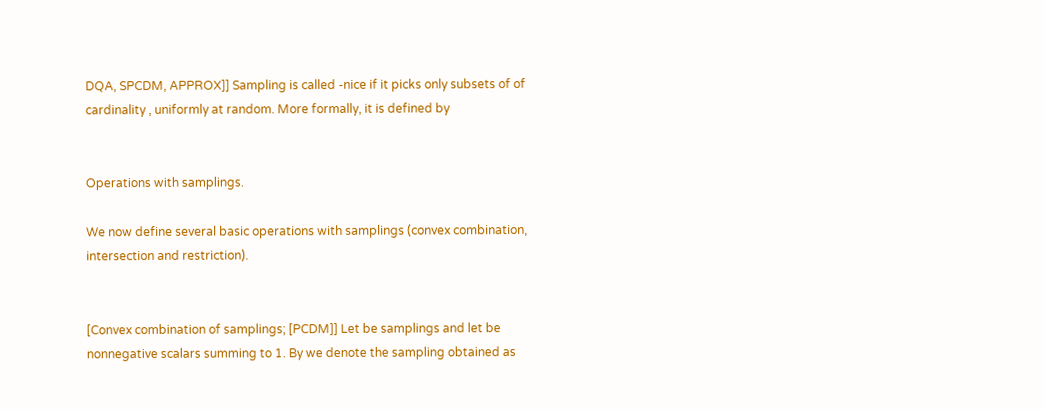DQA, SPCDM, APPROX]] Sampling is called -nice if it picks only subsets of of cardinality , uniformly at random. More formally, it is defined by


Operations with samplings.

We now define several basic operations with samplings (convex combination, intersection and restriction).


[Convex combination of samplings; [PCDM]] Let be samplings and let be nonnegative scalars summing to 1. By we denote the sampling obtained as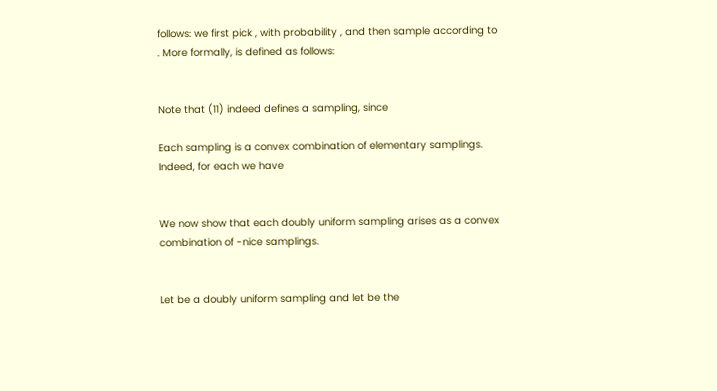follows: we first pick , with probability , and then sample according to . More formally, is defined as follows:


Note that (11) indeed defines a sampling, since

Each sampling is a convex combination of elementary samplings. Indeed, for each we have


We now show that each doubly uniform sampling arises as a convex combination of -nice samplings.


Let be a doubly uniform sampling and let be the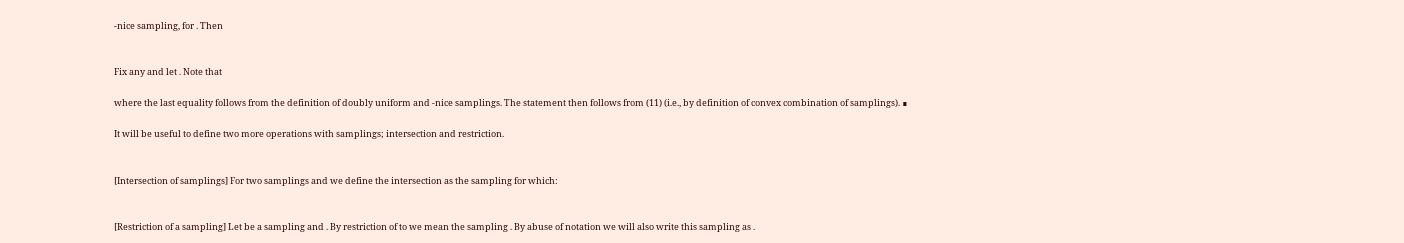-nice sampling, for . Then


Fix any and let . Note that

where the last equality follows from the definition of doubly uniform and -nice samplings. The statement then follows from (11) (i.e., by definition of convex combination of samplings). ∎

It will be useful to define two more operations with samplings; intersection and restriction.


[Intersection of samplings] For two samplings and we define the intersection as the sampling for which:


[Restriction of a sampling] Let be a sampling and . By restriction of to we mean the sampling . By abuse of notation we will also write this sampling as .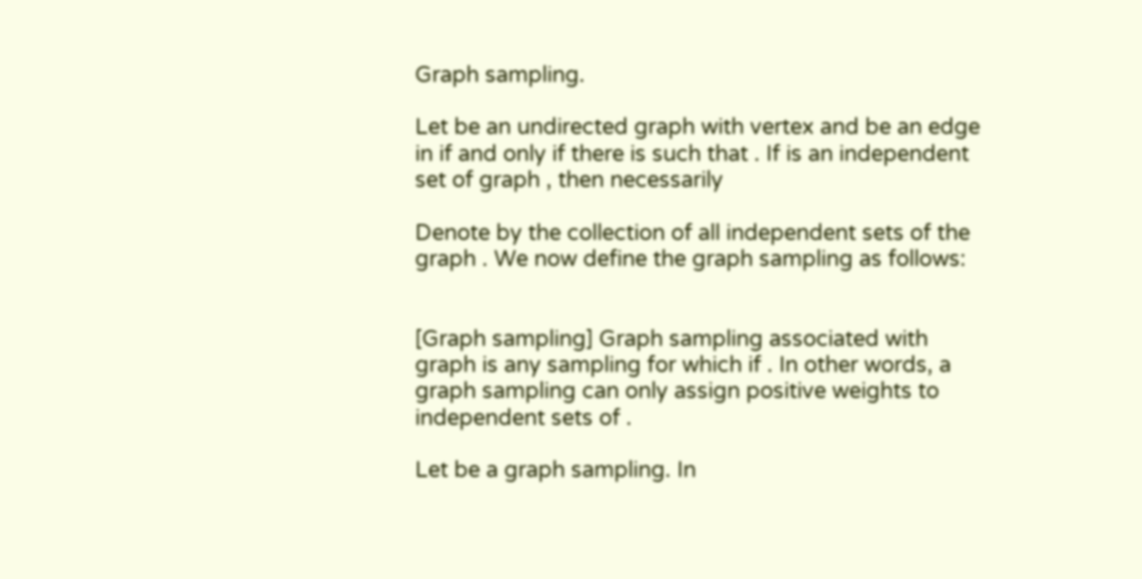Graph sampling.

Let be an undirected graph with vertex and be an edge in if and only if there is such that . If is an independent set of graph , then necessarily

Denote by the collection of all independent sets of the graph . We now define the graph sampling as follows:


[Graph sampling] Graph sampling associated with graph is any sampling for which if . In other words, a graph sampling can only assign positive weights to independent sets of .

Let be a graph sampling. In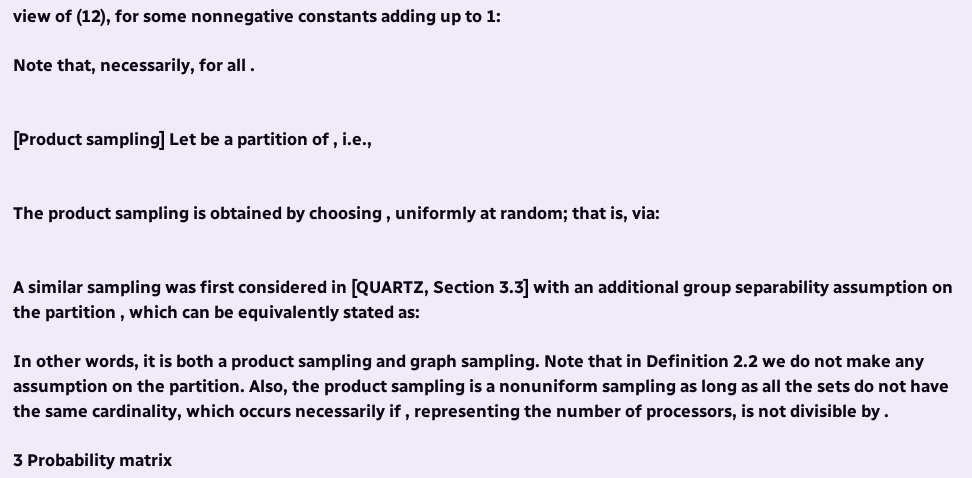view of (12), for some nonnegative constants adding up to 1:

Note that, necessarily, for all .


[Product sampling] Let be a partition of , i.e.,


The product sampling is obtained by choosing , uniformly at random; that is, via:


A similar sampling was first considered in [QUARTZ, Section 3.3] with an additional group separability assumption on the partition , which can be equivalently stated as:

In other words, it is both a product sampling and graph sampling. Note that in Definition 2.2 we do not make any assumption on the partition. Also, the product sampling is a nonuniform sampling as long as all the sets do not have the same cardinality, which occurs necessarily if , representing the number of processors, is not divisible by .

3 Probability matrix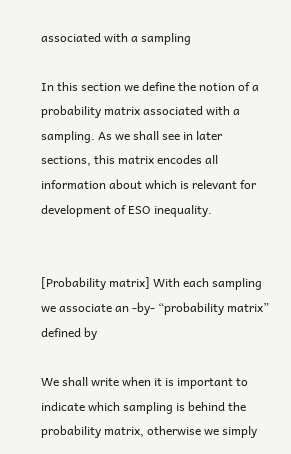associated with a sampling

In this section we define the notion of a probability matrix associated with a sampling. As we shall see in later sections, this matrix encodes all information about which is relevant for development of ESO inequality.


[Probability matrix] With each sampling we associate an -by- “probability matrix” defined by

We shall write when it is important to indicate which sampling is behind the probability matrix, otherwise we simply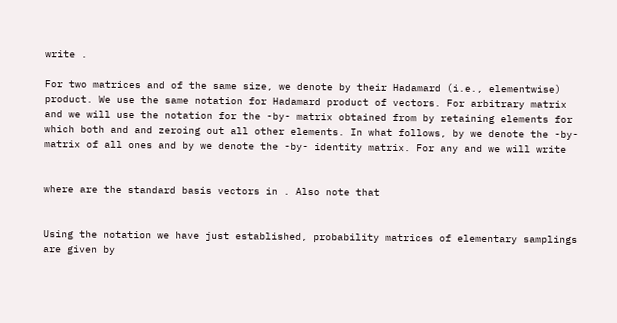write .

For two matrices and of the same size, we denote by their Hadamard (i.e., elementwise) product. We use the same notation for Hadamard product of vectors. For arbitrary matrix and we will use the notation for the -by- matrix obtained from by retaining elements for which both and and zeroing out all other elements. In what follows, by we denote the -by- matrix of all ones and by we denote the -by- identity matrix. For any and we will write


where are the standard basis vectors in . Also note that


Using the notation we have just established, probability matrices of elementary samplings are given by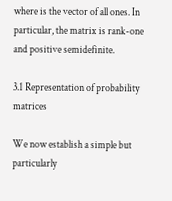where is the vector of all ones. In particular, the matrix is rank-one and positive semidefinite.

3.1 Representation of probability matrices

We now establish a simple but particularly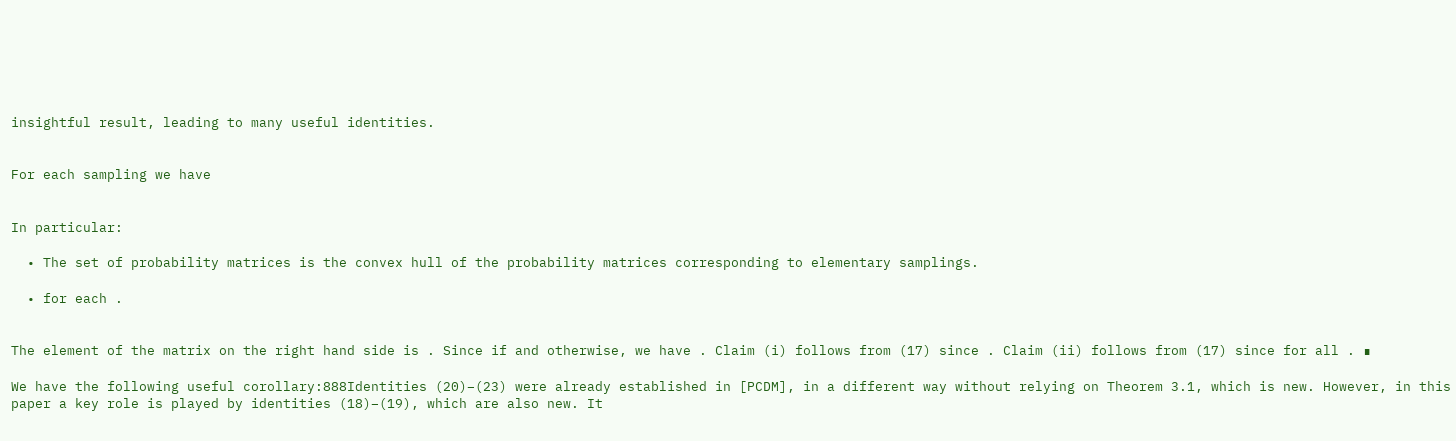insightful result, leading to many useful identities.


For each sampling we have


In particular:

  • The set of probability matrices is the convex hull of the probability matrices corresponding to elementary samplings.

  • for each .


The element of the matrix on the right hand side is . Since if and otherwise, we have . Claim (i) follows from (17) since . Claim (ii) follows from (17) since for all . ∎

We have the following useful corollary:888Identities (20)–(23) were already established in [PCDM], in a different way without relying on Theorem 3.1, which is new. However, in this paper a key role is played by identities (18)–(19), which are also new. It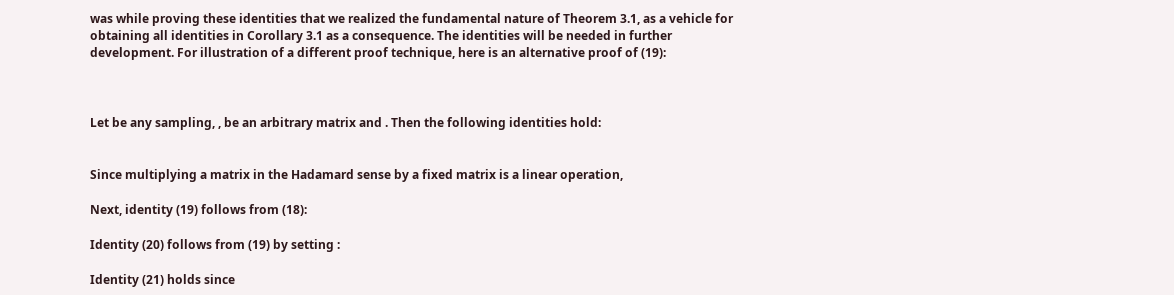was while proving these identities that we realized the fundamental nature of Theorem 3.1, as a vehicle for obtaining all identities in Corollary 3.1 as a consequence. The identities will be needed in further development. For illustration of a different proof technique, here is an alternative proof of (19):



Let be any sampling, , be an arbitrary matrix and . Then the following identities hold:


Since multiplying a matrix in the Hadamard sense by a fixed matrix is a linear operation,

Next, identity (19) follows from (18):

Identity (20) follows from (19) by setting :

Identity (21) holds since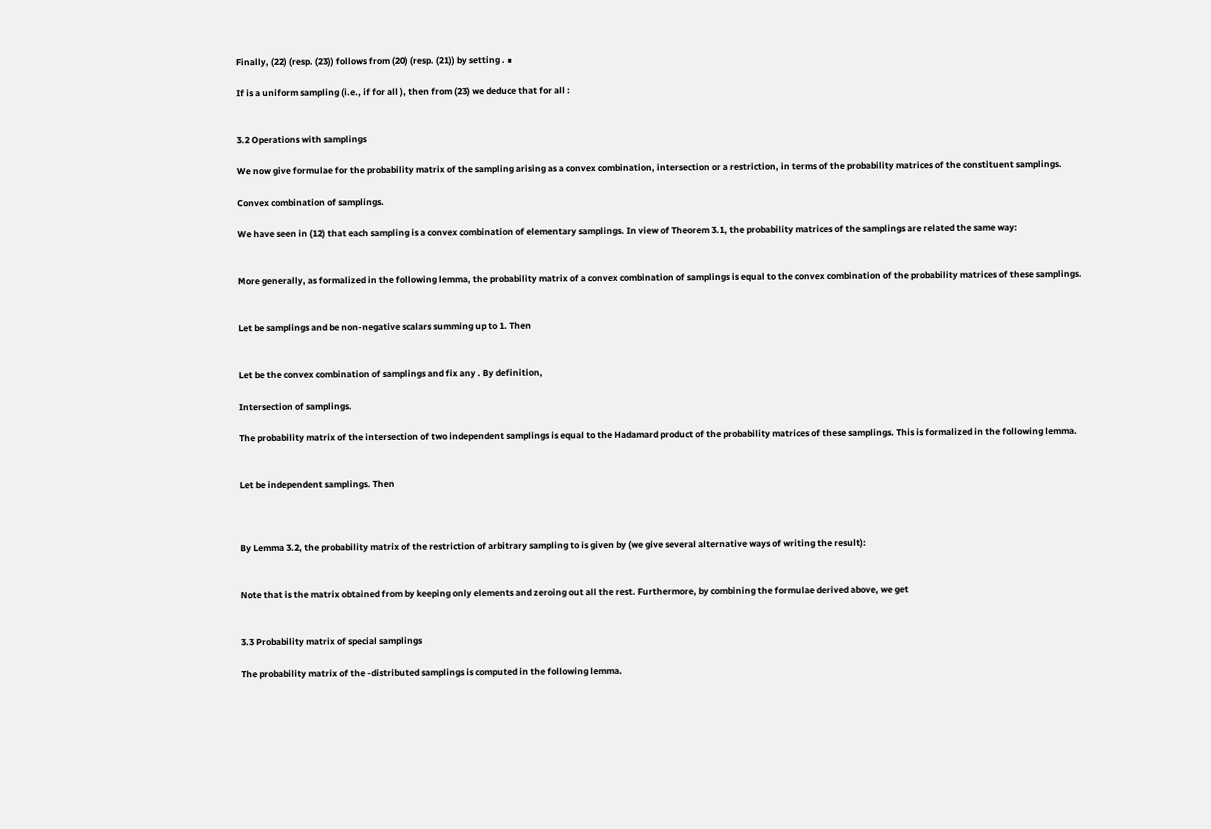Finally, (22) (resp. (23)) follows from (20) (resp. (21)) by setting . ∎

If is a uniform sampling (i.e., if for all ), then from (23) we deduce that for all :


3.2 Operations with samplings

We now give formulae for the probability matrix of the sampling arising as a convex combination, intersection or a restriction, in terms of the probability matrices of the constituent samplings.

Convex combination of samplings.

We have seen in (12) that each sampling is a convex combination of elementary samplings. In view of Theorem 3.1, the probability matrices of the samplings are related the same way:


More generally, as formalized in the following lemma, the probability matrix of a convex combination of samplings is equal to the convex combination of the probability matrices of these samplings.


Let be samplings and be non-negative scalars summing up to 1. Then


Let be the convex combination of samplings and fix any . By definition,

Intersection of samplings.

The probability matrix of the intersection of two independent samplings is equal to the Hadamard product of the probability matrices of these samplings. This is formalized in the following lemma.


Let be independent samplings. Then



By Lemma 3.2, the probability matrix of the restriction of arbitrary sampling to is given by (we give several alternative ways of writing the result):


Note that is the matrix obtained from by keeping only elements and zeroing out all the rest. Furthermore, by combining the formulae derived above, we get


3.3 Probability matrix of special samplings

The probability matrix of the -distributed samplings is computed in the following lemma.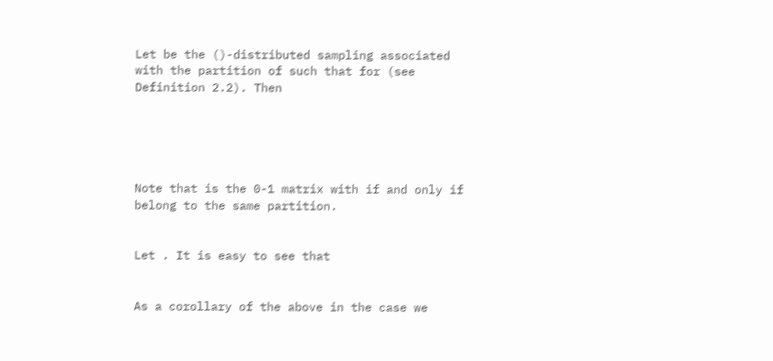Let be the ()-distributed sampling associated with the partition of such that for (see Definition 2.2). Then





Note that is the 0-1 matrix with if and only if belong to the same partition.


Let . It is easy to see that


As a corollary of the above in the case we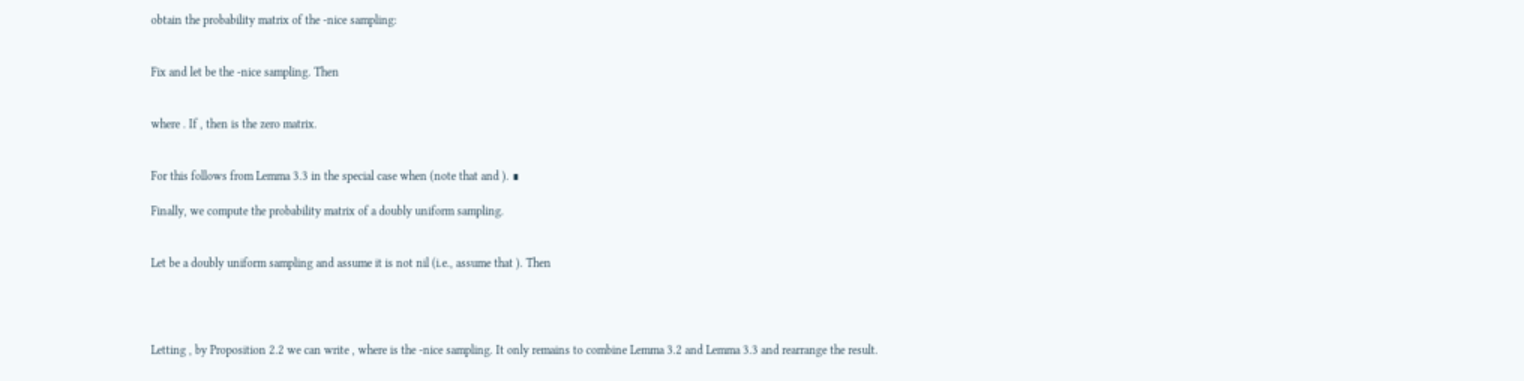obtain the probability matrix of the -nice sampling:


Fix and let be the -nice sampling. Then


where . If , then is the zero matrix.


For this follows from Lemma 3.3 in the special case when (note that and ). ∎

Finally, we compute the probability matrix of a doubly uniform sampling.


Let be a doubly uniform sampling and assume it is not nil (i.e., assume that ). Then




Letting , by Proposition 2.2 we can write , where is the -nice sampling. It only remains to combine Lemma 3.2 and Lemma 3.3 and rearrange the result.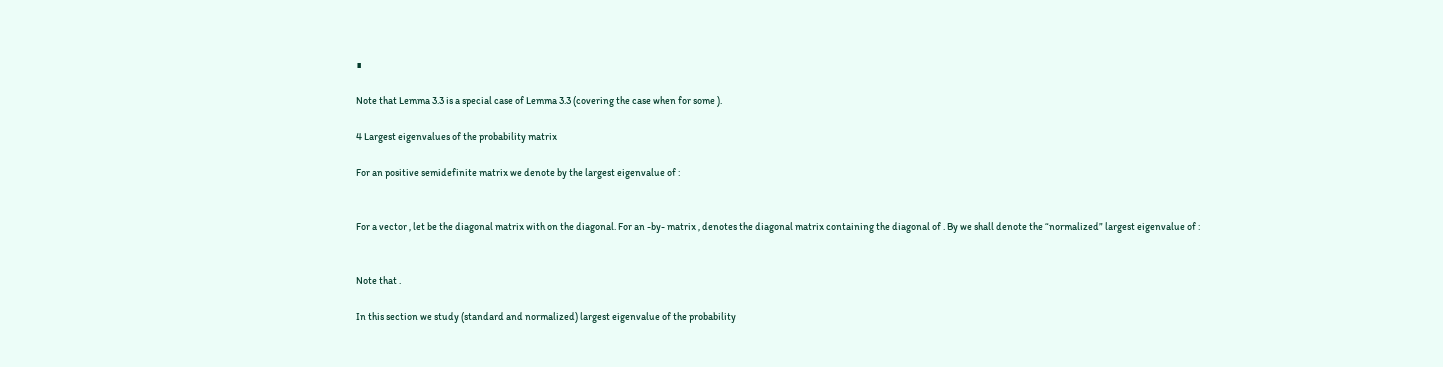∎

Note that Lemma 3.3 is a special case of Lemma 3.3 (covering the case when for some ).

4 Largest eigenvalues of the probability matrix

For an positive semidefinite matrix we denote by the largest eigenvalue of :


For a vector , let be the diagonal matrix with on the diagonal. For an -by- matrix , denotes the diagonal matrix containing the diagonal of . By we shall denote the “normalized” largest eigenvalue of :


Note that .

In this section we study (standard and normalized) largest eigenvalue of the probability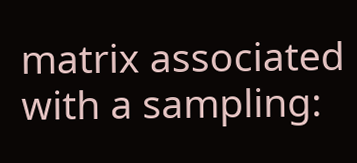matrix associated with a sampling: